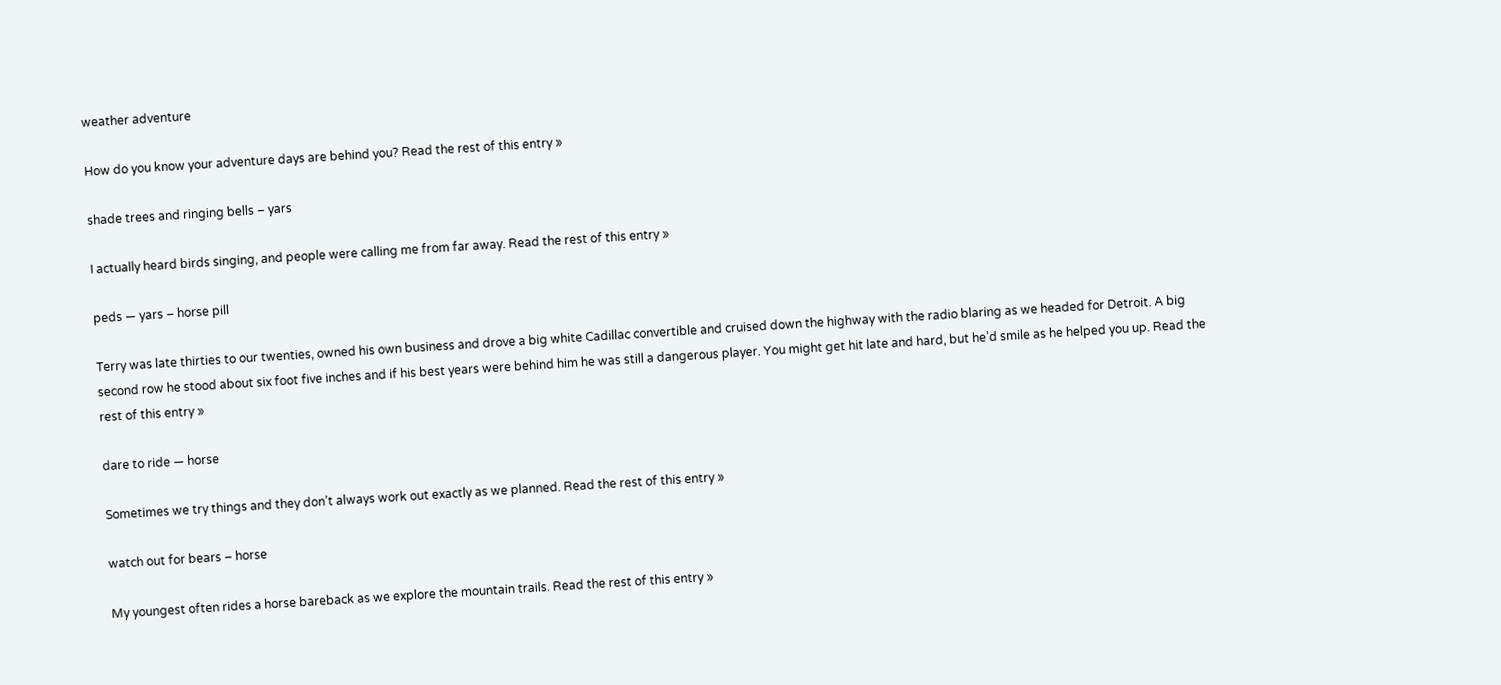weather adventure

How do you know your adventure days are behind you? Read the rest of this entry »

shade trees and ringing bells – yars

I actually heard birds singing, and people were calling me from far away. Read the rest of this entry »

peds — yars – horse pill

Terry was late thirties to our twenties, owned his own business and drove a big white Cadillac convertible and cruised down the highway with the radio blaring as we headed for Detroit. A big second row he stood about six foot five inches and if his best years were behind him he was still a dangerous player. You might get hit late and hard, but he’d smile as he helped you up. Read the rest of this entry »

dare to ride — horse

Sometimes we try things and they don’t always work out exactly as we planned. Read the rest of this entry »

watch out for bears – horse

My youngest often rides a horse bareback as we explore the mountain trails. Read the rest of this entry »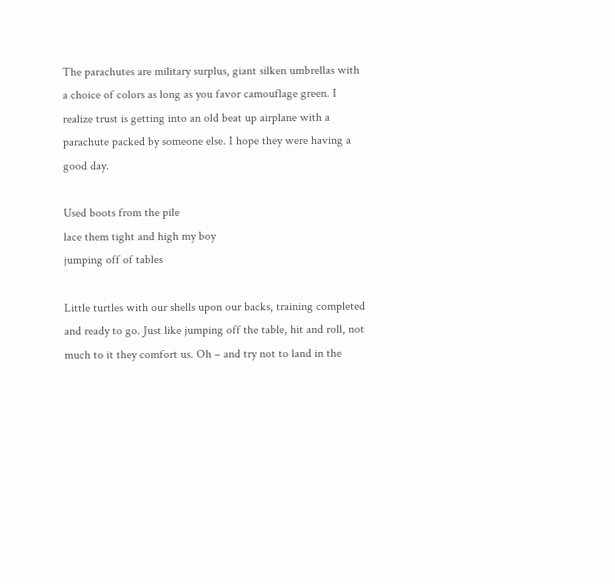The parachutes are military surplus, giant silken umbrellas with a choice of colors as long as you favor camouflage green. I realize trust is getting into an old beat up airplane with a parachute packed by someone else. I hope they were having a good day.

Used boots from the pile
lace them tight and high my boy
jumping off of tables

Little turtles with our shells upon our backs, training completed and ready to go. Just like jumping off the table, hit and roll, not much to it they comfort us. Oh – and try not to land in the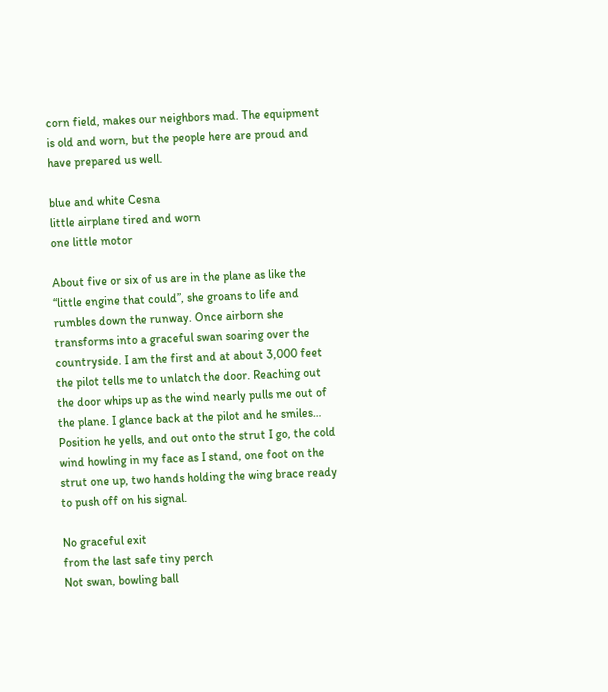corn field, makes our neighbors mad. The equipment is old and worn, but the people here are proud and have prepared us well.

blue and white Cesna
little airplane tired and worn
one little motor

About five or six of us are in the plane as like the “little engine that could”, she groans to life and rumbles down the runway. Once airborn she transforms into a graceful swan soaring over the countryside. I am the first and at about 3,000 feet the pilot tells me to unlatch the door. Reaching out the door whips up as the wind nearly pulls me out of the plane. I glance back at the pilot and he smiles… Position he yells, and out onto the strut I go, the cold wind howling in my face as I stand, one foot on the strut one up, two hands holding the wing brace ready to push off on his signal.

No graceful exit
from the last safe tiny perch
Not swan, bowling ball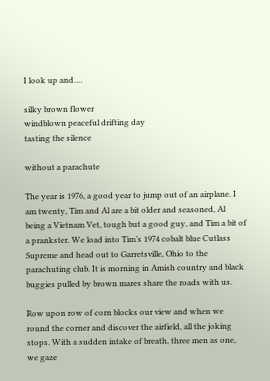I look up and….

silky brown flower
windblown peaceful drifting day
tasting the silence

without a parachute

The year is 1976, a good year to jump out of an airplane. I am twenty, Tim and Al are a bit older and seasoned, Al being a Vietnam Vet, tough but a good guy, and Tim a bit of a prankster. We load into Tim’s 1974 cobalt blue Cutlass Supreme and head out to Garretsville, Ohio to the parachuting club. It is morning in Amish country and black buggies pulled by brown mares share the roads with us.

Row upon row of corn blocks our view and when we round the corner and discover the airfield, all the joking stops. With a sudden intake of breath, three men as one, we gaze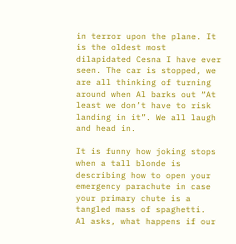in terror upon the plane. It is the oldest most dilapidated Cesna I have ever seen. The car is stopped, we are all thinking of turning around when Al barks out “At least we don’t have to risk landing in it”. We all laugh and head in.

It is funny how joking stops when a tall blonde is describing how to open your emergency parachute in case your primary chute is a tangled mass of spaghetti.
Al asks, what happens if our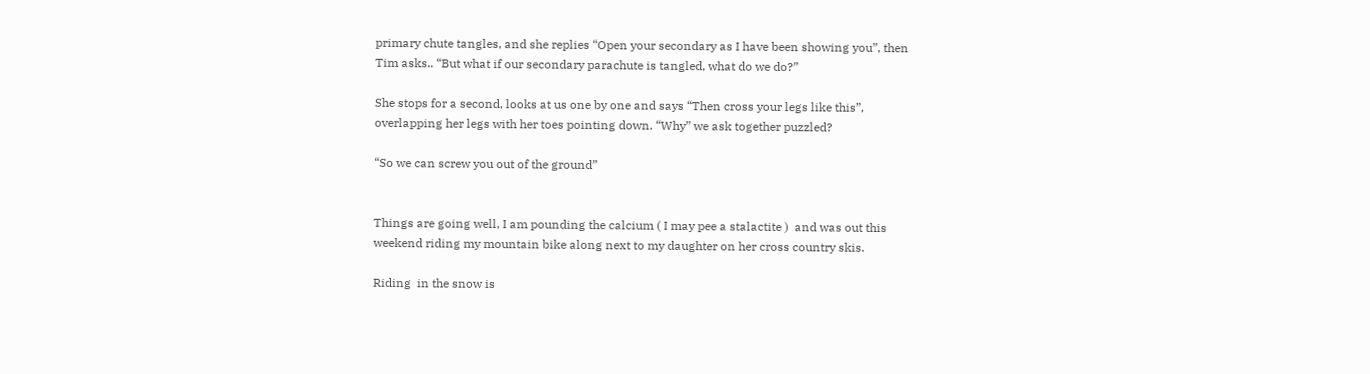primary chute tangles, and she replies “Open your secondary as I have been showing you”, then Tim asks.. “But what if our secondary parachute is tangled, what do we do?”

She stops for a second, looks at us one by one and says “Then cross your legs like this”, overlapping her legs with her toes pointing down. “Why” we ask together puzzled?

“So we can screw you out of the ground”


Things are going well, I am pounding the calcium ( I may pee a stalactite )  and was out this weekend riding my mountain bike along next to my daughter on her cross country skis.

Riding  in the snow is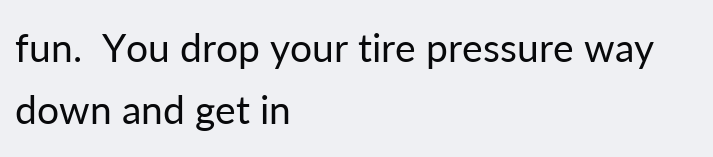fun.  You drop your tire pressure way down and get in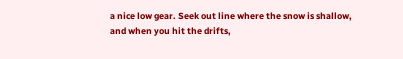a nice low gear. Seek out line where the snow is shallow, and when you hit the drifts,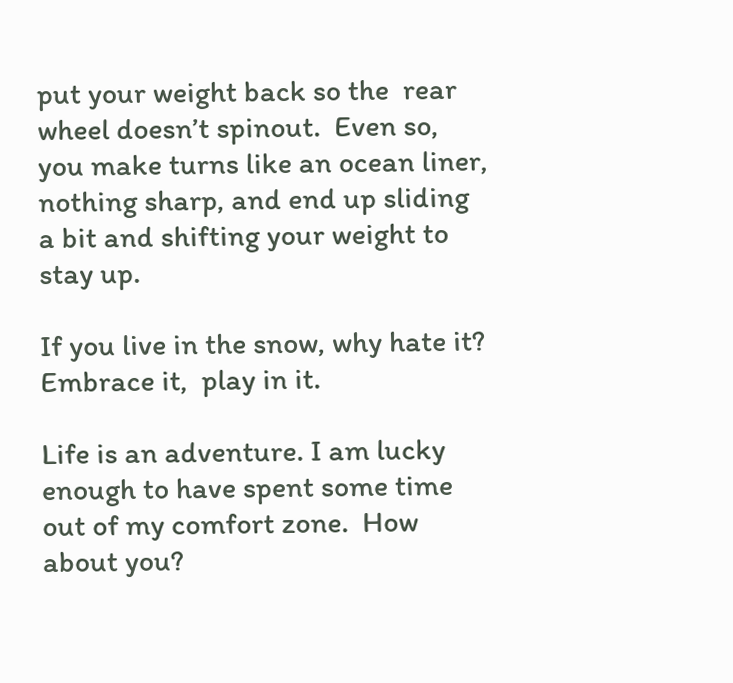put your weight back so the  rear wheel doesn’t spinout.  Even so,  you make turns like an ocean liner, nothing sharp, and end up sliding a bit and shifting your weight to stay up.

If you live in the snow, why hate it?  Embrace it,  play in it.

Life is an adventure. I am lucky enough to have spent some time out of my comfort zone.  How about you?